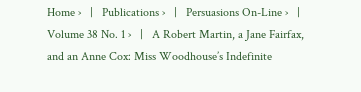Home ›   |   Publications ›   |   Persuasions On-Line ›   |   Volume 38 No. 1 ›   |   A Robert Martin, a Jane Fairfax, and an Anne Cox: Miss Woodhouse’s Indefinite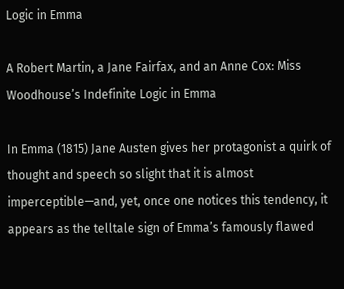Logic in Emma

A Robert Martin, a Jane Fairfax, and an Anne Cox: Miss Woodhouse’s Indefinite Logic in Emma

In Emma (1815) Jane Austen gives her protagonist a quirk of thought and speech so slight that it is almost imperceptible—and, yet, once one notices this tendency, it appears as the telltale sign of Emma’s famously flawed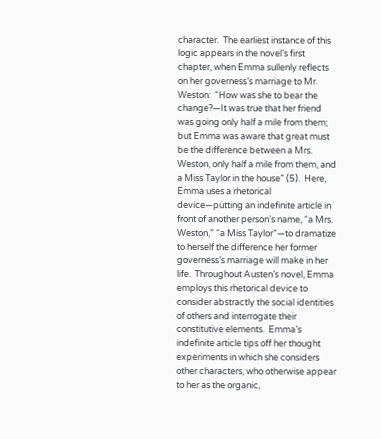character.  The earliest instance of this logic appears in the novel’s first chapter, when Emma sullenly reflects on her governess’s marriage to Mr. Weston:  “How was she to bear the change?—It was true that her friend was going only half a mile from them; but Emma was aware that great must be the difference between a Mrs. Weston, only half a mile from them, and a Miss Taylor in the house” (5).  Here, Emma uses a rhetorical device—putting an indefinite article in front of another person’s name, “a Mrs. Weston,” “a Miss Taylor”—to dramatize to herself the difference her former governess’s marriage will make in her life.  Throughout Austen’s novel, Emma employs this rhetorical device to consider abstractly the social identities of others and interrogate their constitutive elements.  Emma’s indefinite article tips off her thought experiments in which she considers other characters, who otherwise appear to her as the organic,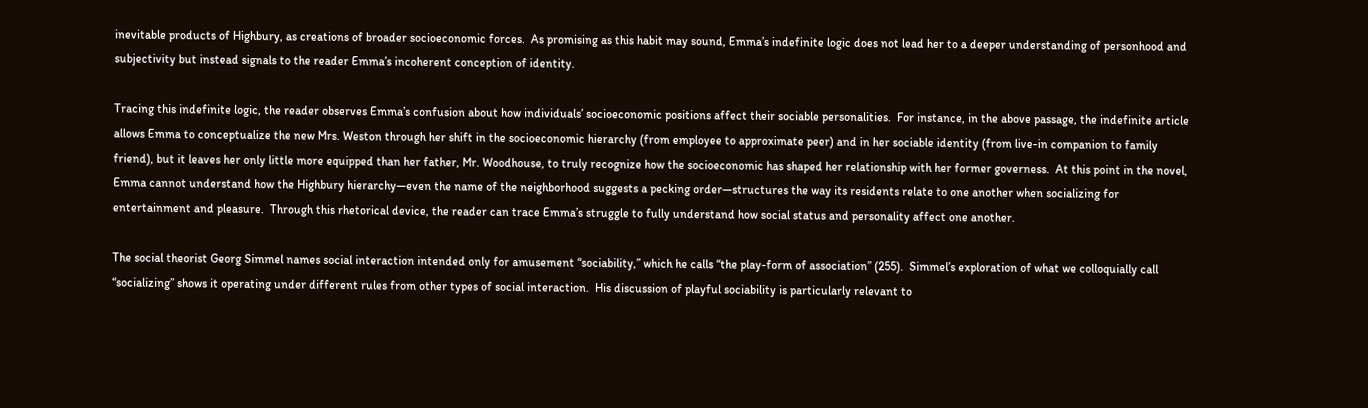inevitable products of Highbury, as creations of broader socioeconomic forces.  As promising as this habit may sound, Emma’s indefinite logic does not lead her to a deeper understanding of personhood and subjectivity but instead signals to the reader Emma’s incoherent conception of identity.

Tracing this indefinite logic, the reader observes Emma’s confusion about how individuals’ socioeconomic positions affect their sociable personalities.  For instance, in the above passage, the indefinite article allows Emma to conceptualize the new Mrs. Weston through her shift in the socioeconomic hierarchy (from employee to approximate peer) and in her sociable identity (from live-in companion to family friend), but it leaves her only little more equipped than her father, Mr. Woodhouse, to truly recognize how the socioeconomic has shaped her relationship with her former governess.  At this point in the novel, Emma cannot understand how the Highbury hierarchy—even the name of the neighborhood suggests a pecking order—structures the way its residents relate to one another when socializing for entertainment and pleasure.  Through this rhetorical device, the reader can trace Emma’s struggle to fully understand how social status and personality affect one another.

The social theorist Georg Simmel names social interaction intended only for amusement “sociability,” which he calls “the play-form of association” (255).  Simmel’s exploration of what we colloquially call “socializing” shows it operating under different rules from other types of social interaction.  His discussion of playful sociability is particularly relevant to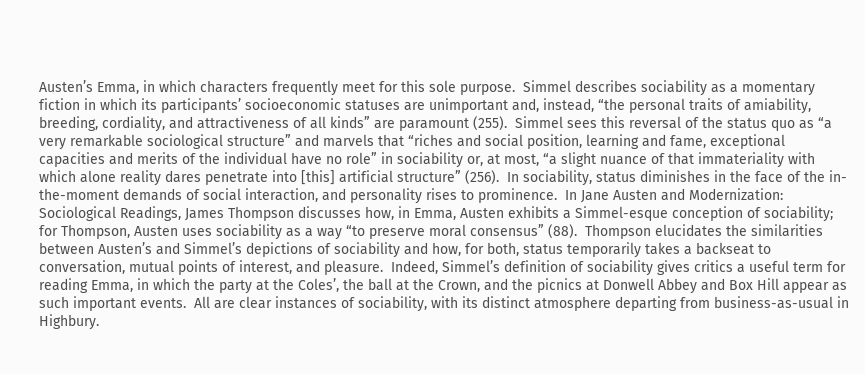Austen’s Emma, in which characters frequently meet for this sole purpose.  Simmel describes sociability as a momentary fiction in which its participants’ socioeconomic statuses are unimportant and, instead, “the personal traits of amiability, breeding, cordiality, and attractiveness of all kinds” are paramount (255).  Simmel sees this reversal of the status quo as “a very remarkable sociological structure” and marvels that “riches and social position, learning and fame, exceptional capacities and merits of the individual have no role” in sociability or, at most, “a slight nuance of that immateriality with which alone reality dares penetrate into [this] artificial structure” (256).  In sociability, status diminishes in the face of the in-the-moment demands of social interaction, and personality rises to prominence.  In Jane Austen and Modernization: Sociological Readings, James Thompson discusses how, in Emma, Austen exhibits a Simmel-esque conception of sociability; for Thompson, Austen uses sociability as a way “to preserve moral consensus” (88).  Thompson elucidates the similarities between Austen’s and Simmel’s depictions of sociability and how, for both, status temporarily takes a backseat to conversation, mutual points of interest, and pleasure.  Indeed, Simmel’s definition of sociability gives critics a useful term for reading Emma, in which the party at the Coles’, the ball at the Crown, and the picnics at Donwell Abbey and Box Hill appear as such important events.  All are clear instances of sociability, with its distinct atmosphere departing from business-as-usual in Highbury.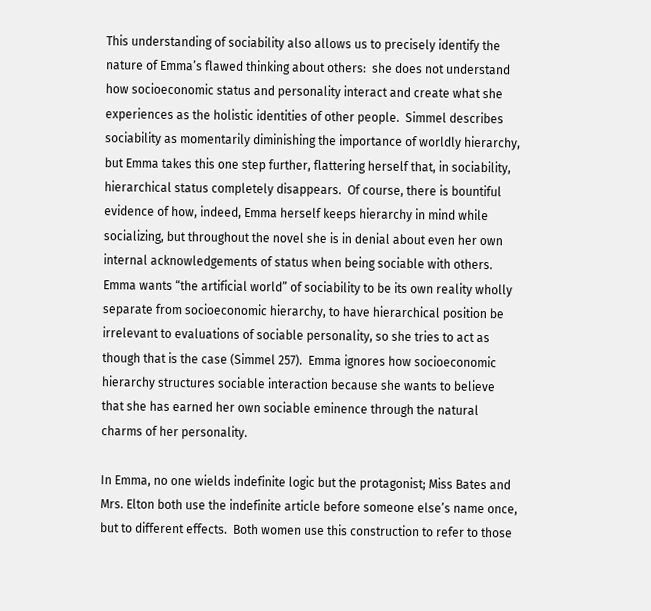This understanding of sociability also allows us to precisely identify the nature of Emma’s flawed thinking about others:  she does not understand how socioeconomic status and personality interact and create what she experiences as the holistic identities of other people.  Simmel describes sociability as momentarily diminishing the importance of worldly hierarchy, but Emma takes this one step further, flattering herself that, in sociability, hierarchical status completely disappears.  Of course, there is bountiful evidence of how, indeed, Emma herself keeps hierarchy in mind while socializing, but throughout the novel she is in denial about even her own internal acknowledgements of status when being sociable with others.   Emma wants “the artificial world” of sociability to be its own reality wholly separate from socioeconomic hierarchy, to have hierarchical position be irrelevant to evaluations of sociable personality, so she tries to act as though that is the case (Simmel 257).  Emma ignores how socioeconomic hierarchy structures sociable interaction because she wants to believe that she has earned her own sociable eminence through the natural charms of her personality.

In Emma, no one wields indefinite logic but the protagonist; Miss Bates and Mrs. Elton both use the indefinite article before someone else’s name once, but to different effects.  Both women use this construction to refer to those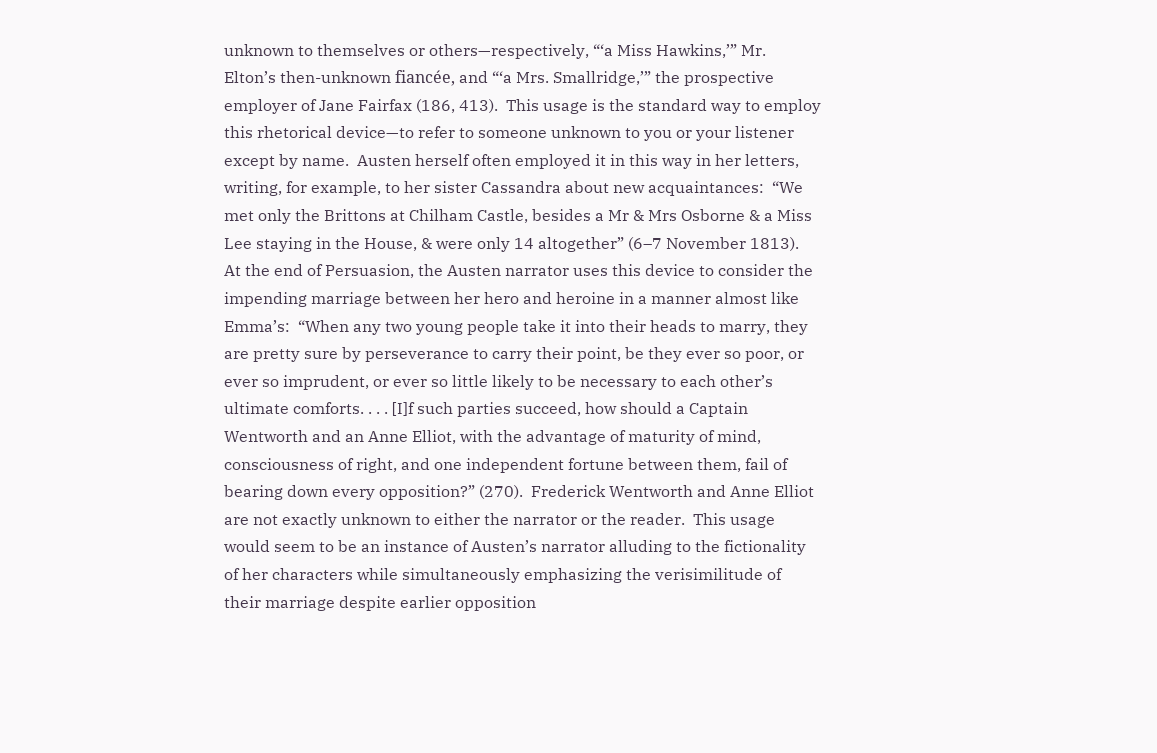unknown to themselves or others—respectively, “‘a Miss Hawkins,’” Mr. Elton’s then-unknown fiancée, and “‘a Mrs. Smallridge,’” the prospective employer of Jane Fairfax (186, 413).  This usage is the standard way to employ this rhetorical device—to refer to someone unknown to you or your listener except by name.  Austen herself often employed it in this way in her letters, writing, for example, to her sister Cassandra about new acquaintances:  “We met only the Brittons at Chilham Castle, besides a Mr & Mrs Osborne & a Miss Lee staying in the House, & were only 14 altogether” (6–7 November 1813).  At the end of Persuasion, the Austen narrator uses this device to consider the impending marriage between her hero and heroine in a manner almost like Emma’s:  “When any two young people take it into their heads to marry, they are pretty sure by perseverance to carry their point, be they ever so poor, or ever so imprudent, or ever so little likely to be necessary to each other’s ultimate comforts. . . . [I]f such parties succeed, how should a Captain Wentworth and an Anne Elliot, with the advantage of maturity of mind, consciousness of right, and one independent fortune between them, fail of bearing down every opposition?” (270).  Frederick Wentworth and Anne Elliot are not exactly unknown to either the narrator or the reader.  This usage would seem to be an instance of Austen’s narrator alluding to the fictionality of her characters while simultaneously emphasizing the verisimilitude of their marriage despite earlier opposition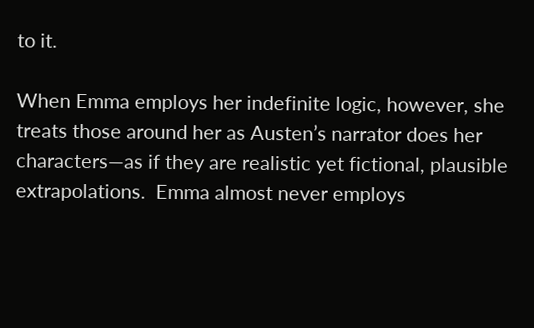to it.

When Emma employs her indefinite logic, however, she treats those around her as Austen’s narrator does her characters—as if they are realistic yet fictional, plausible extrapolations.  Emma almost never employs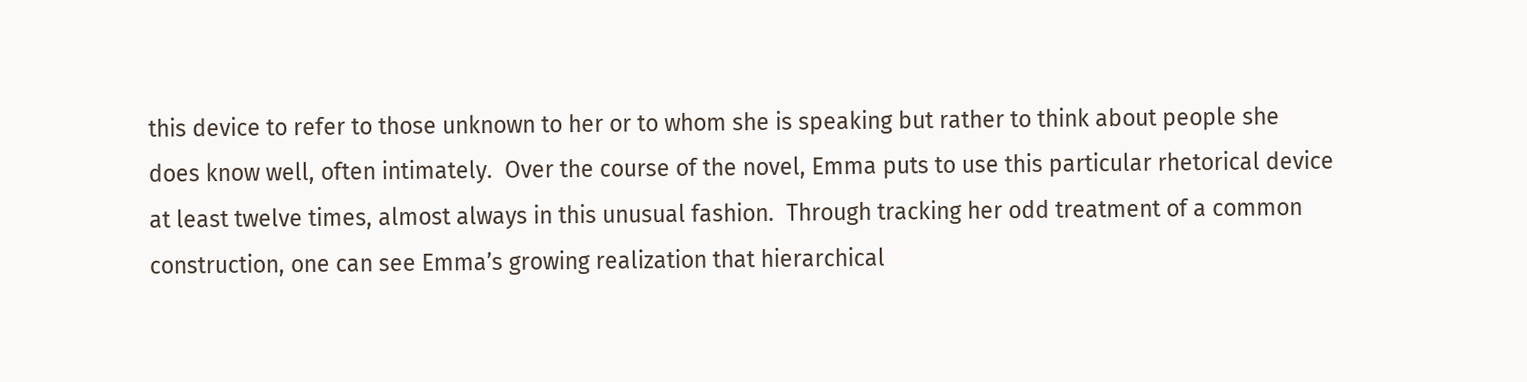this device to refer to those unknown to her or to whom she is speaking but rather to think about people she does know well, often intimately.  Over the course of the novel, Emma puts to use this particular rhetorical device at least twelve times, almost always in this unusual fashion.  Through tracking her odd treatment of a common construction, one can see Emma’s growing realization that hierarchical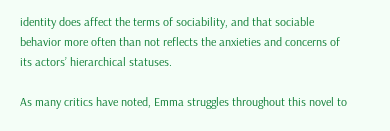identity does affect the terms of sociability, and that sociable behavior more often than not reflects the anxieties and concerns of its actors’ hierarchical statuses.

As many critics have noted, Emma struggles throughout this novel to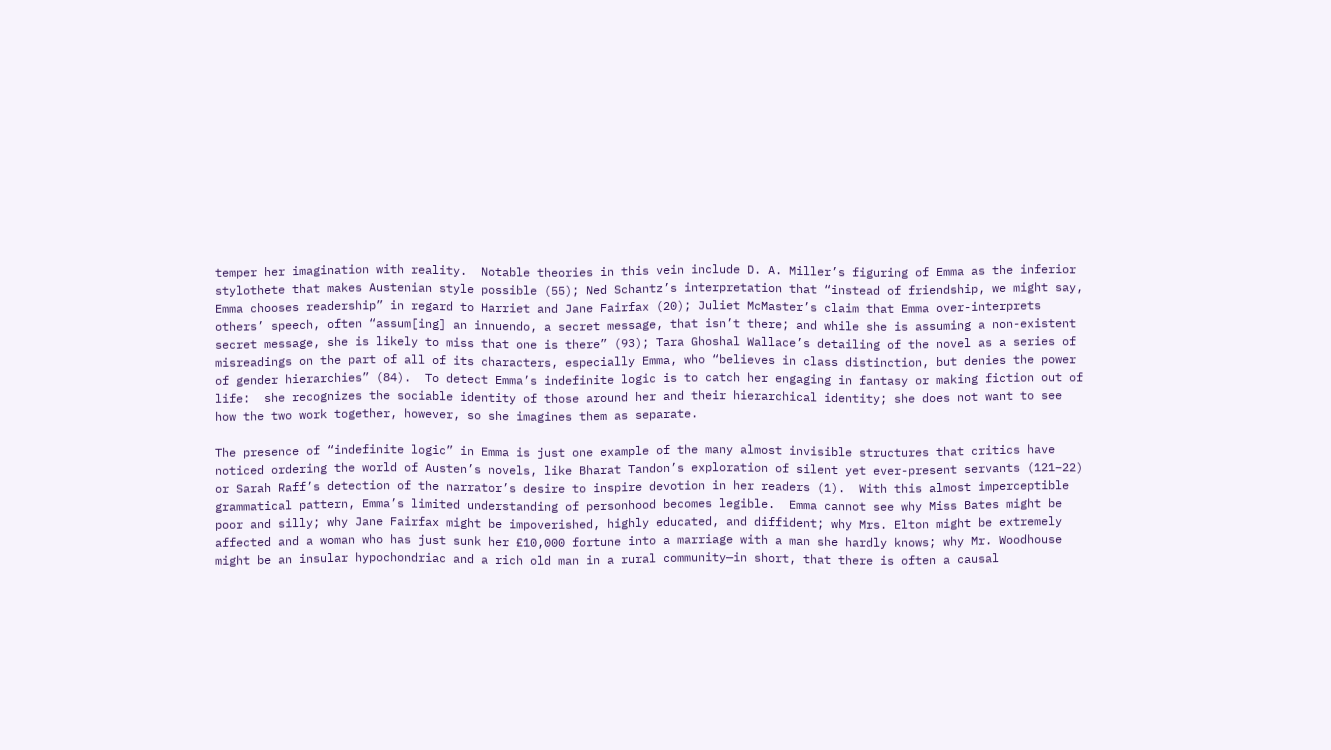temper her imagination with reality.  Notable theories in this vein include D. A. Miller’s figuring of Emma as the inferior stylothete that makes Austenian style possible (55); Ned Schantz’s interpretation that “instead of friendship, we might say, Emma chooses readership” in regard to Harriet and Jane Fairfax (20); Juliet McMaster’s claim that Emma over-interprets others’ speech, often “assum[ing] an innuendo, a secret message, that isn’t there; and while she is assuming a non-existent secret message, she is likely to miss that one is there” (93); Tara Ghoshal Wallace’s detailing of the novel as a series of misreadings on the part of all of its characters, especially Emma, who “believes in class distinction, but denies the power of gender hierarchies” (84).  To detect Emma’s indefinite logic is to catch her engaging in fantasy or making fiction out of life:  she recognizes the sociable identity of those around her and their hierarchical identity; she does not want to see how the two work together, however, so she imagines them as separate.

The presence of “indefinite logic” in Emma is just one example of the many almost invisible structures that critics have noticed ordering the world of Austen’s novels, like Bharat Tandon’s exploration of silent yet ever-present servants (121–22) or Sarah Raff’s detection of the narrator’s desire to inspire devotion in her readers (1).  With this almost imperceptible grammatical pattern, Emma’s limited understanding of personhood becomes legible.  Emma cannot see why Miss Bates might be poor and silly; why Jane Fairfax might be impoverished, highly educated, and diffident; why Mrs. Elton might be extremely affected and a woman who has just sunk her £10,000 fortune into a marriage with a man she hardly knows; why Mr. Woodhouse might be an insular hypochondriac and a rich old man in a rural community—in short, that there is often a causal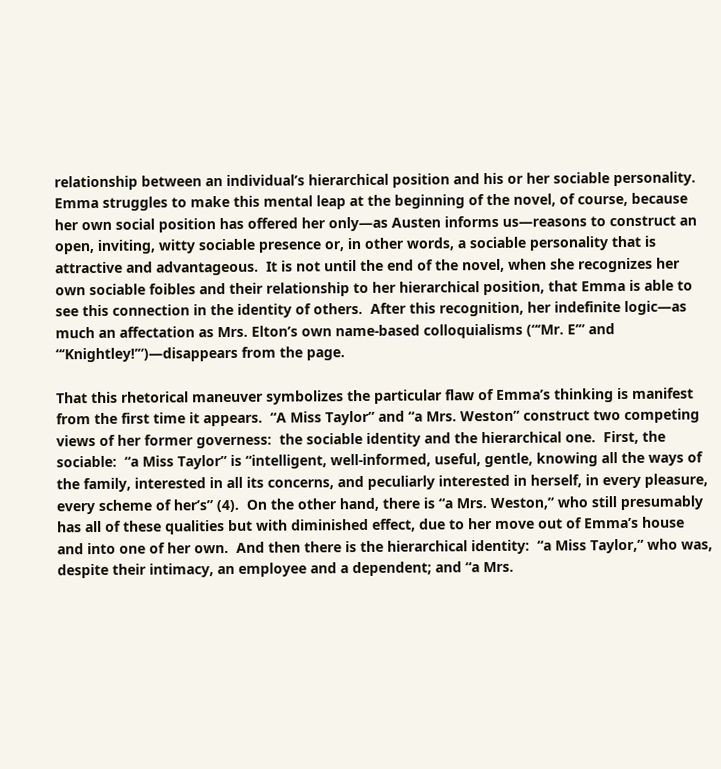relationship between an individual’s hierarchical position and his or her sociable personality.  Emma struggles to make this mental leap at the beginning of the novel, of course, because her own social position has offered her only—as Austen informs us—reasons to construct an open, inviting, witty sociable presence or, in other words, a sociable personality that is attractive and advantageous.  It is not until the end of the novel, when she recognizes her own sociable foibles and their relationship to her hierarchical position, that Emma is able to see this connection in the identity of others.  After this recognition, her indefinite logic—as much an affectation as Mrs. Elton’s own name-based colloquialisms (“‘Mr. E’” and “‘Knightley!’”)—disappears from the page.

That this rhetorical maneuver symbolizes the particular flaw of Emma’s thinking is manifest from the first time it appears.  “A Miss Taylor” and “a Mrs. Weston” construct two competing views of her former governess:  the sociable identity and the hierarchical one.  First, the sociable:  “a Miss Taylor” is “intelligent, well-informed, useful, gentle, knowing all the ways of the family, interested in all its concerns, and peculiarly interested in herself, in every pleasure, every scheme of her’s” (4).  On the other hand, there is “a Mrs. Weston,” who still presumably has all of these qualities but with diminished effect, due to her move out of Emma’s house and into one of her own.  And then there is the hierarchical identity:  “a Miss Taylor,” who was, despite their intimacy, an employee and a dependent; and “a Mrs.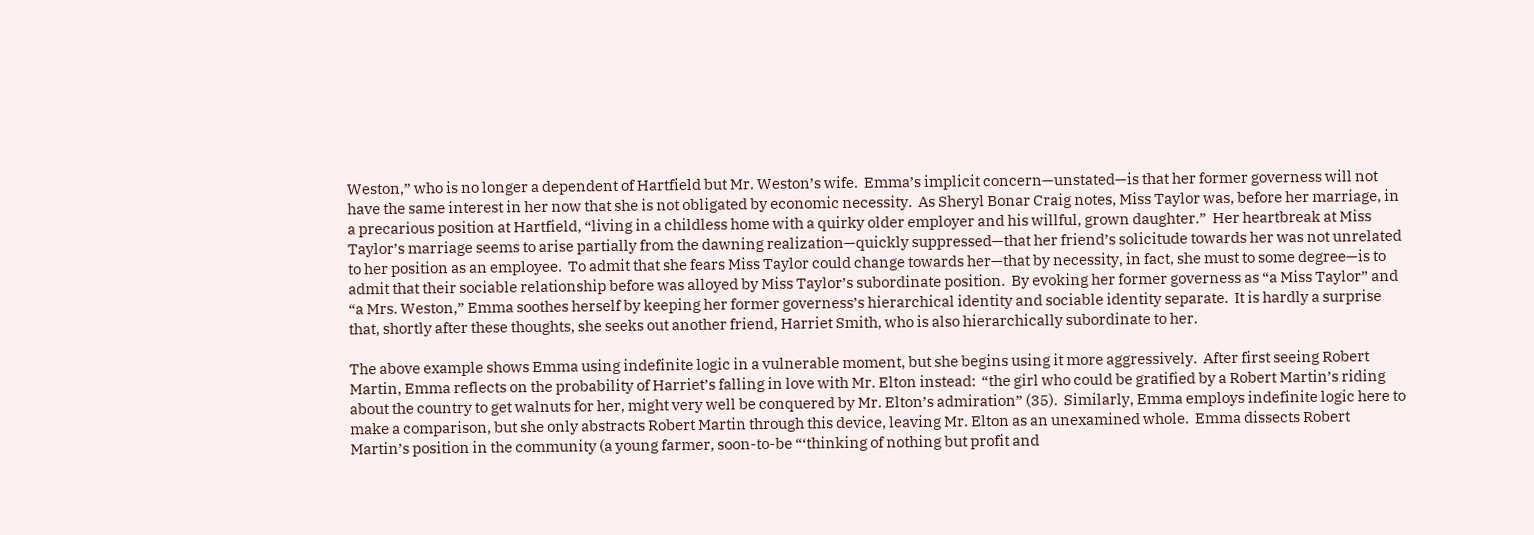Weston,” who is no longer a dependent of Hartfield but Mr. Weston’s wife.  Emma’s implicit concern—unstated—is that her former governess will not have the same interest in her now that she is not obligated by economic necessity.  As Sheryl Bonar Craig notes, Miss Taylor was, before her marriage, in a precarious position at Hartfield, “living in a childless home with a quirky older employer and his willful, grown daughter.”  Her heartbreak at Miss Taylor’s marriage seems to arise partially from the dawning realization—quickly suppressed—that her friend’s solicitude towards her was not unrelated to her position as an employee.  To admit that she fears Miss Taylor could change towards her—that by necessity, in fact, she must to some degree—is to admit that their sociable relationship before was alloyed by Miss Taylor’s subordinate position.  By evoking her former governess as “a Miss Taylor” and “a Mrs. Weston,” Emma soothes herself by keeping her former governess’s hierarchical identity and sociable identity separate.  It is hardly a surprise that, shortly after these thoughts, she seeks out another friend, Harriet Smith, who is also hierarchically subordinate to her.

The above example shows Emma using indefinite logic in a vulnerable moment, but she begins using it more aggressively.  After first seeing Robert Martin, Emma reflects on the probability of Harriet’s falling in love with Mr. Elton instead:  “the girl who could be gratified by a Robert Martin’s riding about the country to get walnuts for her, might very well be conquered by Mr. Elton’s admiration” (35).  Similarly, Emma employs indefinite logic here to make a comparison, but she only abstracts Robert Martin through this device, leaving Mr. Elton as an unexamined whole.  Emma dissects Robert Martin’s position in the community (a young farmer, soon-to-be “‘thinking of nothing but profit and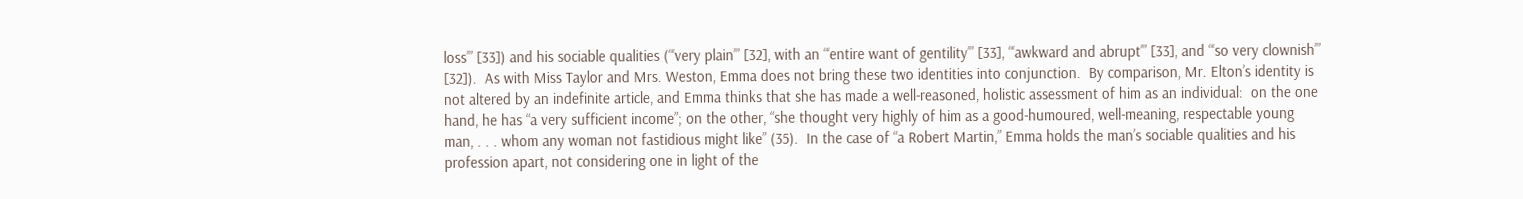loss’” [33]) and his sociable qualities (“‘very plain’” [32], with an “‘entire want of gentility’” [33], “‘awkward and abrupt’” [33], and “‘so very clownish’” [32]).  As with Miss Taylor and Mrs. Weston, Emma does not bring these two identities into conjunction.  By comparison, Mr. Elton’s identity is not altered by an indefinite article, and Emma thinks that she has made a well-reasoned, holistic assessment of him as an individual:  on the one hand, he has “a very sufficient income”; on the other, “she thought very highly of him as a good-humoured, well-meaning, respectable young man, . . . whom any woman not fastidious might like” (35).  In the case of “a Robert Martin,” Emma holds the man’s sociable qualities and his profession apart, not considering one in light of the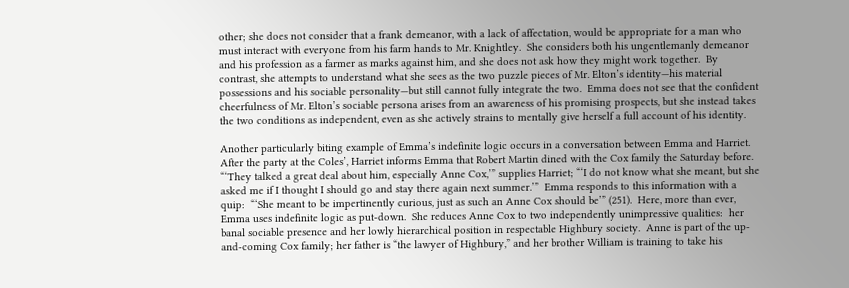other; she does not consider that a frank demeanor, with a lack of affectation, would be appropriate for a man who must interact with everyone from his farm hands to Mr. Knightley.  She considers both his ungentlemanly demeanor and his profession as a farmer as marks against him, and she does not ask how they might work together.  By contrast, she attempts to understand what she sees as the two puzzle pieces of Mr. Elton’s identity—his material possessions and his sociable personality—but still cannot fully integrate the two.  Emma does not see that the confident cheerfulness of Mr. Elton’s sociable persona arises from an awareness of his promising prospects, but she instead takes the two conditions as independent, even as she actively strains to mentally give herself a full account of his identity.

Another particularly biting example of Emma’s indefinite logic occurs in a conversation between Emma and Harriet.  After the party at the Coles’, Harriet informs Emma that Robert Martin dined with the Cox family the Saturday before.  “‘They talked a great deal about him, especially Anne Cox,’” supplies Harriet; “‘I do not know what she meant, but she asked me if I thought I should go and stay there again next summer.’”  Emma responds to this information with a quip:  “‘She meant to be impertinently curious, just as such an Anne Cox should be’” (251).  Here, more than ever, Emma uses indefinite logic as put-down.  She reduces Anne Cox to two independently unimpressive qualities:  her banal sociable presence and her lowly hierarchical position in respectable Highbury society.  Anne is part of the up-and-coming Cox family; her father is “the lawyer of Highbury,” and her brother William is training to take his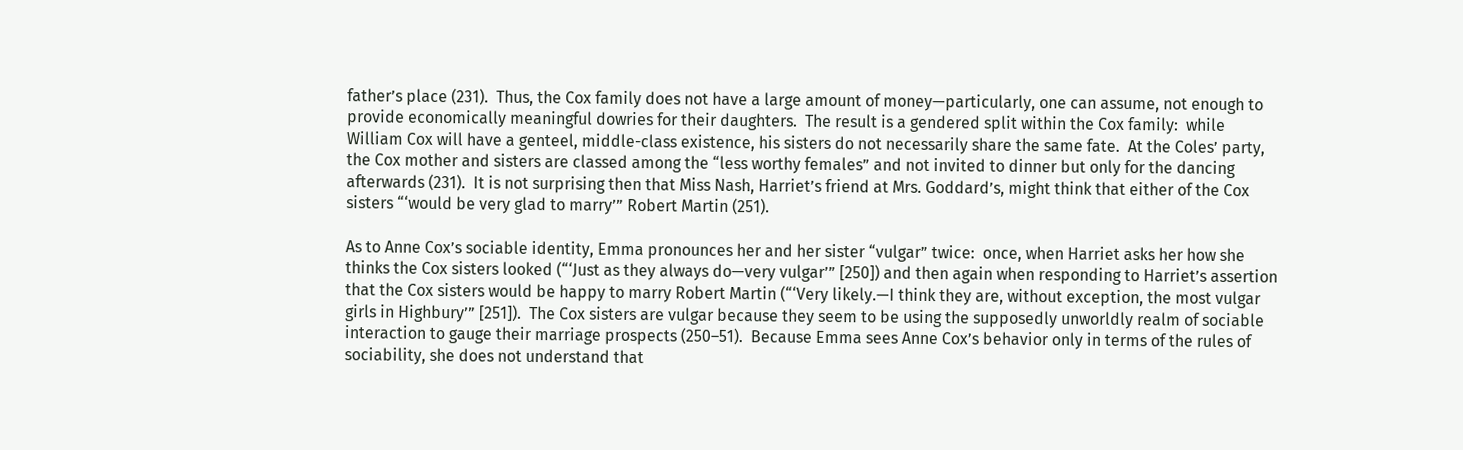father’s place (231).  Thus, the Cox family does not have a large amount of money—particularly, one can assume, not enough to provide economically meaningful dowries for their daughters.  The result is a gendered split within the Cox family:  while William Cox will have a genteel, middle-class existence, his sisters do not necessarily share the same fate.  At the Coles’ party, the Cox mother and sisters are classed among the “less worthy females” and not invited to dinner but only for the dancing afterwards (231).  It is not surprising then that Miss Nash, Harriet’s friend at Mrs. Goddard’s, might think that either of the Cox sisters “‘would be very glad to marry’” Robert Martin (251).

As to Anne Cox’s sociable identity, Emma pronounces her and her sister “vulgar” twice:  once, when Harriet asks her how she thinks the Cox sisters looked (“‘Just as they always do—very vulgar’” [250]) and then again when responding to Harriet’s assertion that the Cox sisters would be happy to marry Robert Martin (“‘Very likely.—I think they are, without exception, the most vulgar girls in Highbury’” [251]).  The Cox sisters are vulgar because they seem to be using the supposedly unworldly realm of sociable interaction to gauge their marriage prospects (250–51).  Because Emma sees Anne Cox’s behavior only in terms of the rules of sociability, she does not understand that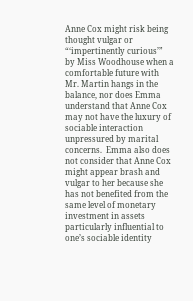Anne Cox might risk being thought vulgar or “‘impertinently curious’” by Miss Woodhouse when a comfortable future with Mr. Martin hangs in the balance, nor does Emma understand that Anne Cox may not have the luxury of sociable interaction unpressured by marital concerns.  Emma also does not consider that Anne Cox might appear brash and vulgar to her because she has not benefited from the same level of monetary investment in assets particularly influential to one’s sociable identity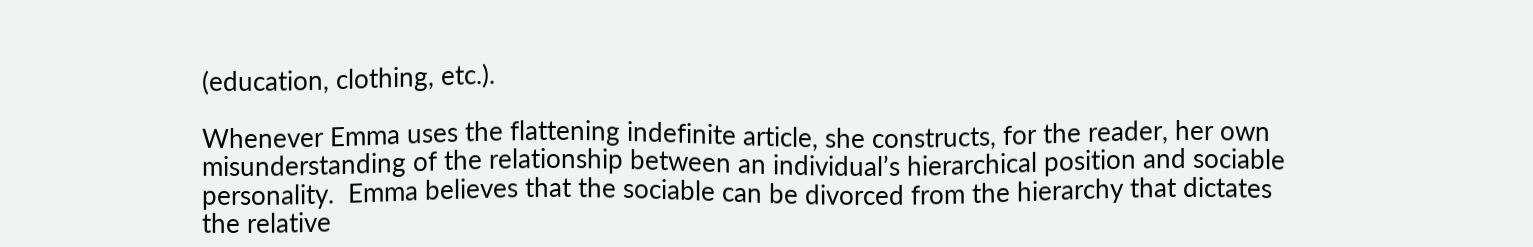(education, clothing, etc.).

Whenever Emma uses the flattening indefinite article, she constructs, for the reader, her own misunderstanding of the relationship between an individual’s hierarchical position and sociable personality.  Emma believes that the sociable can be divorced from the hierarchy that dictates the relative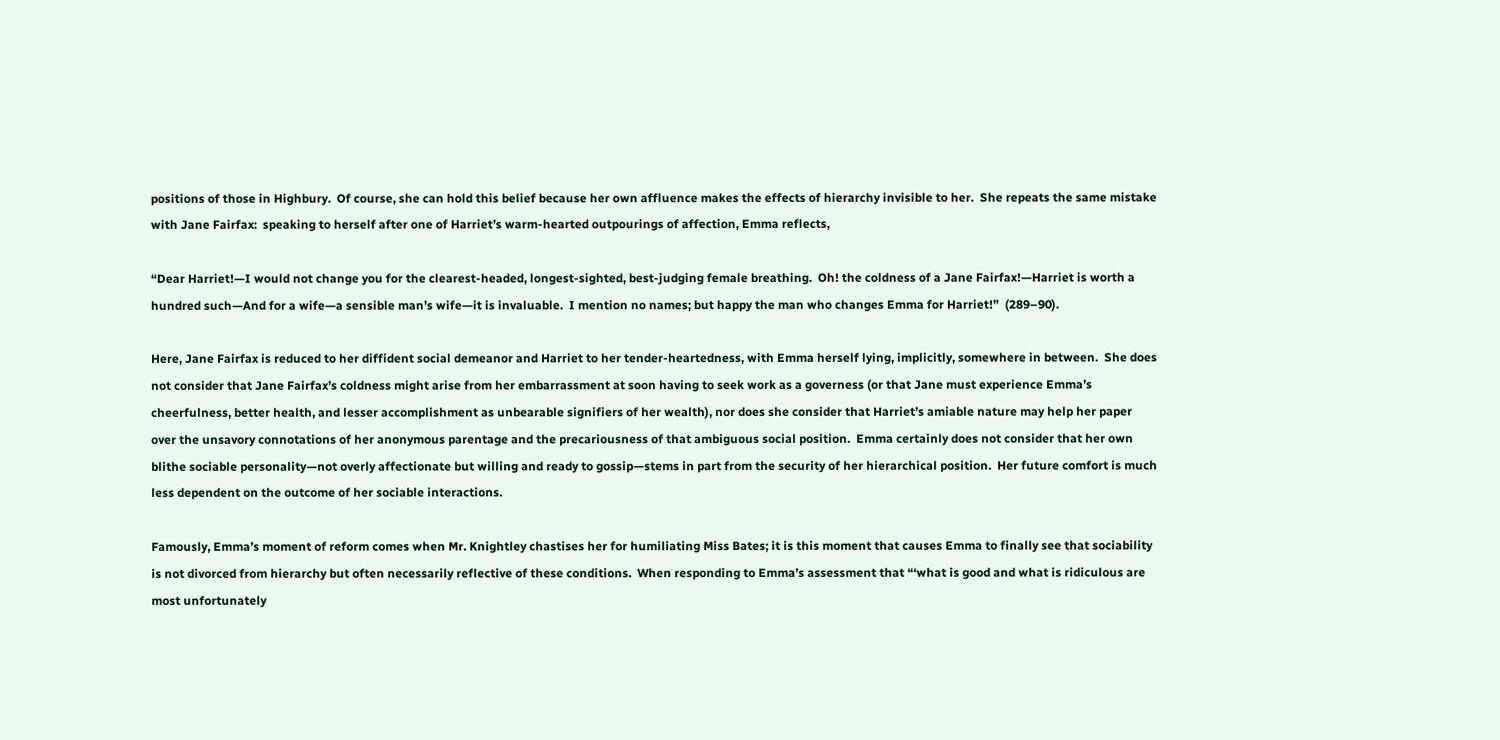positions of those in Highbury.  Of course, she can hold this belief because her own affluence makes the effects of hierarchy invisible to her.  She repeats the same mistake with Jane Fairfax:  speaking to herself after one of Harriet’s warm-hearted outpourings of affection, Emma reflects,

“Dear Harriet!—I would not change you for the clearest-headed, longest-sighted, best-judging female breathing.  Oh! the coldness of a Jane Fairfax!—Harriet is worth a hundred such—And for a wife—a sensible man’s wife—it is invaluable.  I mention no names; but happy the man who changes Emma for Harriet!”  (289–90).

Here, Jane Fairfax is reduced to her diffident social demeanor and Harriet to her tender-heartedness, with Emma herself lying, implicitly, somewhere in between.  She does not consider that Jane Fairfax’s coldness might arise from her embarrassment at soon having to seek work as a governess (or that Jane must experience Emma’s cheerfulness, better health, and lesser accomplishment as unbearable signifiers of her wealth), nor does she consider that Harriet’s amiable nature may help her paper over the unsavory connotations of her anonymous parentage and the precariousness of that ambiguous social position.  Emma certainly does not consider that her own blithe sociable personality—not overly affectionate but willing and ready to gossip—stems in part from the security of her hierarchical position.  Her future comfort is much less dependent on the outcome of her sociable interactions.

Famously, Emma’s moment of reform comes when Mr. Knightley chastises her for humiliating Miss Bates; it is this moment that causes Emma to finally see that sociability is not divorced from hierarchy but often necessarily reflective of these conditions.  When responding to Emma’s assessment that “‘what is good and what is ridiculous are most unfortunately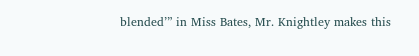blended’” in Miss Bates, Mr. Knightley makes this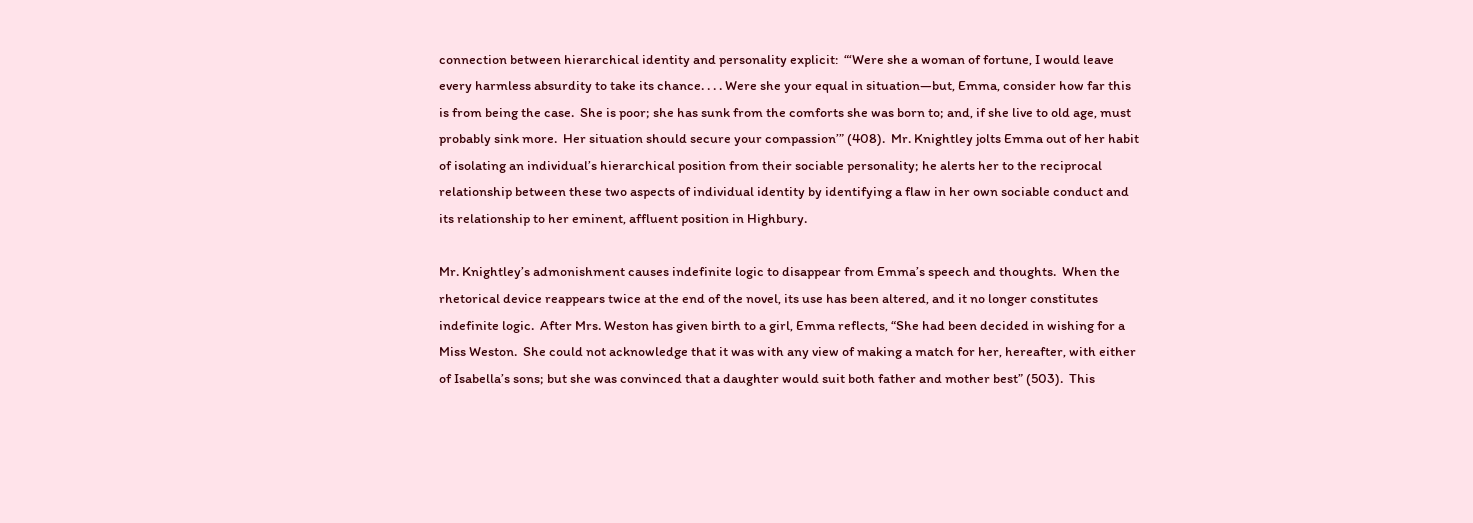connection between hierarchical identity and personality explicit:  “‘Were she a woman of fortune, I would leave every harmless absurdity to take its chance. . . . Were she your equal in situation—but, Emma, consider how far this is from being the case.  She is poor; she has sunk from the comforts she was born to; and, if she live to old age, must probably sink more.  Her situation should secure your compassion’” (408).  Mr. Knightley jolts Emma out of her habit of isolating an individual’s hierarchical position from their sociable personality; he alerts her to the reciprocal relationship between these two aspects of individual identity by identifying a flaw in her own sociable conduct and its relationship to her eminent, affluent position in Highbury.

Mr. Knightley’s admonishment causes indefinite logic to disappear from Emma’s speech and thoughts.  When the rhetorical device reappears twice at the end of the novel, its use has been altered, and it no longer constitutes indefinite logic.  After Mrs. Weston has given birth to a girl, Emma reflects, “She had been decided in wishing for a Miss Weston.  She could not acknowledge that it was with any view of making a match for her, hereafter, with either of Isabella’s sons; but she was convinced that a daughter would suit both father and mother best” (503).  This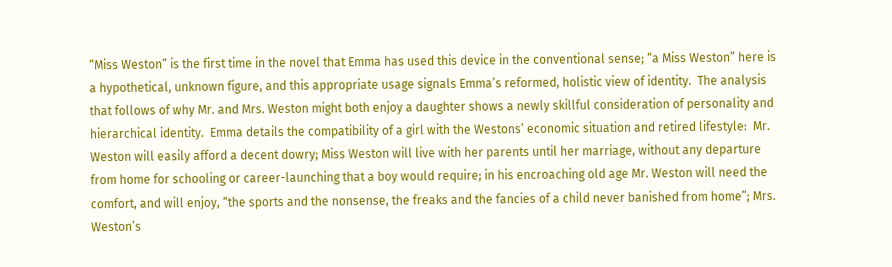“Miss Weston” is the first time in the novel that Emma has used this device in the conventional sense; “a Miss Weston” here is a hypothetical, unknown figure, and this appropriate usage signals Emma’s reformed, holistic view of identity.  The analysis that follows of why Mr. and Mrs. Weston might both enjoy a daughter shows a newly skillful consideration of personality and hierarchical identity.  Emma details the compatibility of a girl with the Westons’ economic situation and retired lifestyle:  Mr. Weston will easily afford a decent dowry; Miss Weston will live with her parents until her marriage, without any departure from home for schooling or career-launching that a boy would require; in his encroaching old age Mr. Weston will need the comfort, and will enjoy, “the sports and the nonsense, the freaks and the fancies of a child never banished from home”; Mrs. Weston’s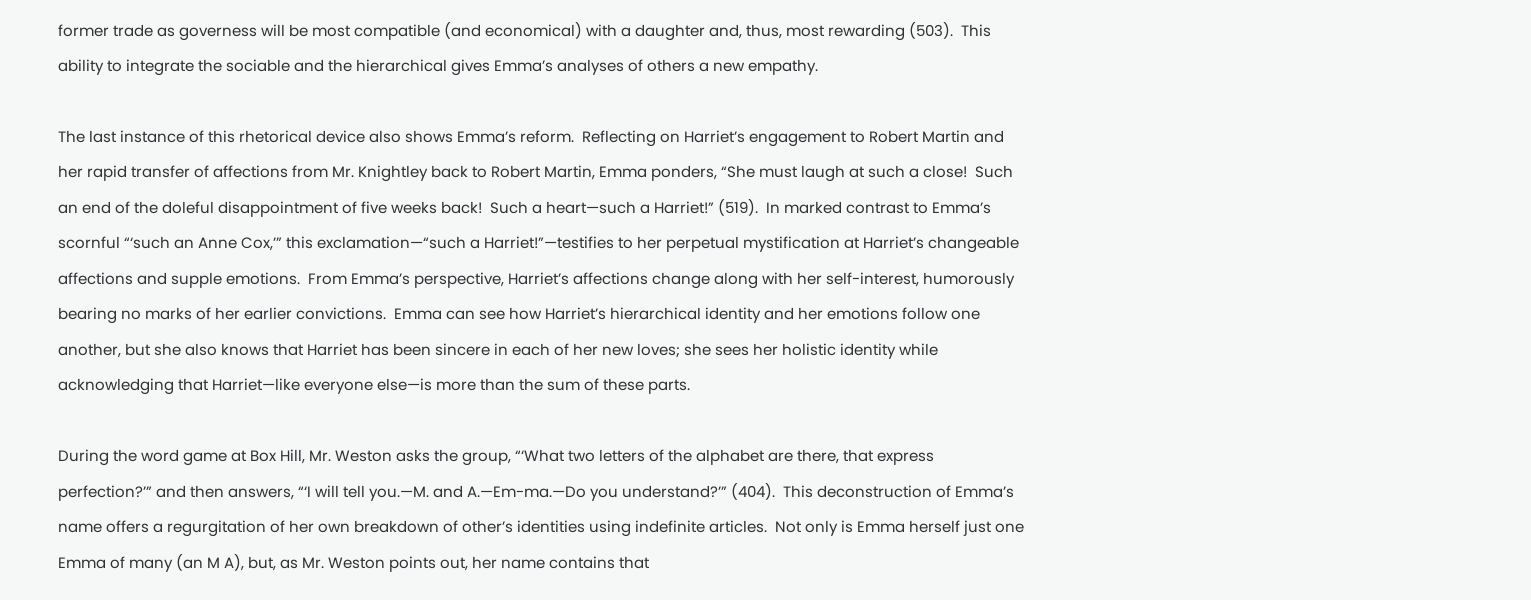former trade as governess will be most compatible (and economical) with a daughter and, thus, most rewarding (503).  This ability to integrate the sociable and the hierarchical gives Emma’s analyses of others a new empathy.

The last instance of this rhetorical device also shows Emma’s reform.  Reflecting on Harriet’s engagement to Robert Martin and her rapid transfer of affections from Mr. Knightley back to Robert Martin, Emma ponders, “She must laugh at such a close!  Such an end of the doleful disappointment of five weeks back!  Such a heart—such a Harriet!” (519).  In marked contrast to Emma’s scornful “‘such an Anne Cox,’” this exclamation—“such a Harriet!”—testifies to her perpetual mystification at Harriet’s changeable affections and supple emotions.  From Emma’s perspective, Harriet’s affections change along with her self-interest, humorously bearing no marks of her earlier convictions.  Emma can see how Harriet’s hierarchical identity and her emotions follow one another, but she also knows that Harriet has been sincere in each of her new loves; she sees her holistic identity while acknowledging that Harriet—like everyone else—is more than the sum of these parts.

During the word game at Box Hill, Mr. Weston asks the group, “‘What two letters of the alphabet are there, that express perfection?’” and then answers, “‘I will tell you.—M. and A.—Em-ma.—Do you understand?’” (404).  This deconstruction of Emma’s name offers a regurgitation of her own breakdown of other’s identities using indefinite articles.  Not only is Emma herself just one Emma of many (an M A), but, as Mr. Weston points out, her name contains that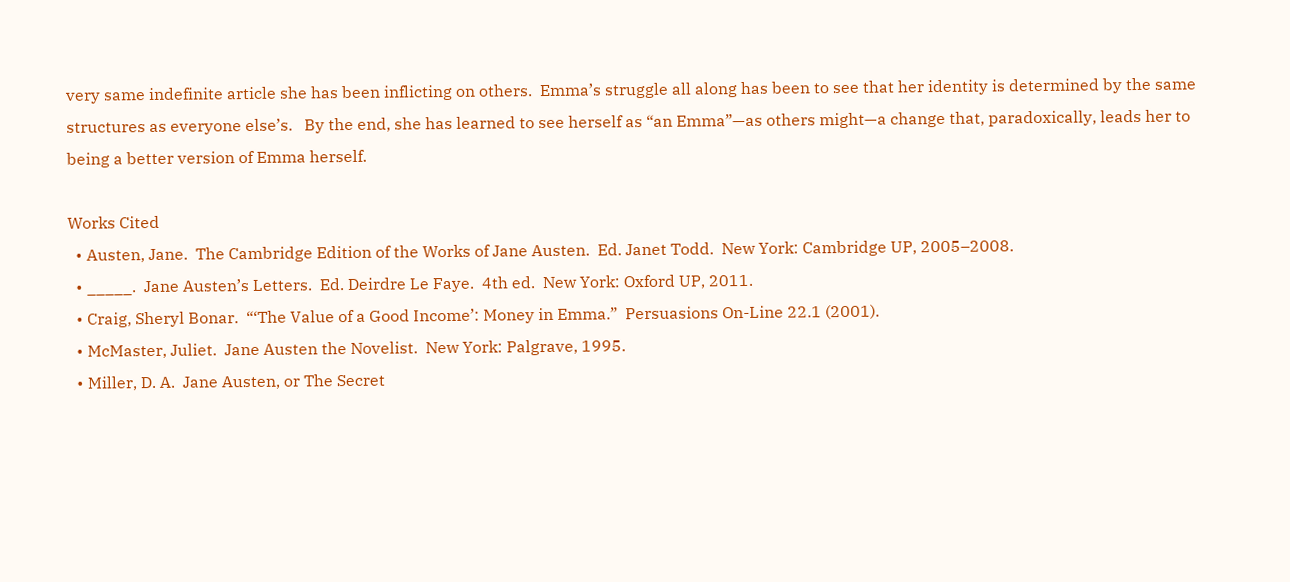very same indefinite article she has been inflicting on others.  Emma’s struggle all along has been to see that her identity is determined by the same structures as everyone else’s.   By the end, she has learned to see herself as “an Emma”—as others might—a change that, paradoxically, leads her to being a better version of Emma herself.

Works Cited
  • Austen, Jane.  The Cambridge Edition of the Works of Jane Austen.  Ed. Janet Todd.  New York: Cambridge UP, 2005–2008.
  • _____.  Jane Austen’s Letters.  Ed. Deirdre Le Faye.  4th ed.  New York: Oxford UP, 2011.
  • Craig, Sheryl Bonar.  “‘The Value of a Good Income’: Money in Emma.”  Persuasions On-Line 22.1 (2001).
  • McMaster, Juliet.  Jane Austen the Novelist.  New York: Palgrave, 1995.
  • Miller, D. A.  Jane Austen, or The Secret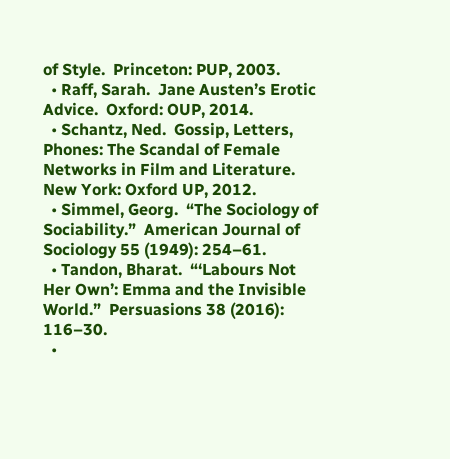of Style.  Princeton: PUP, 2003.
  • Raff, Sarah.  Jane Austen’s Erotic Advice.  Oxford: OUP, 2014.
  • Schantz, Ned.  Gossip, Letters, Phones: The Scandal of Female Networks in Film and Literature.  New York: Oxford UP, 2012.
  • Simmel, Georg.  “The Sociology of Sociability.”  American Journal of Sociology 55 (1949): 254–61.
  • Tandon, Bharat.  “‘Labours Not Her Own’: Emma and the Invisible World.”  Persuasions 38 (2016): 116–30.
  •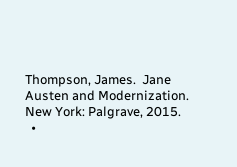Thompson, James.  Jane Austen and Modernization.  New York: Palgrave, 2015.
  •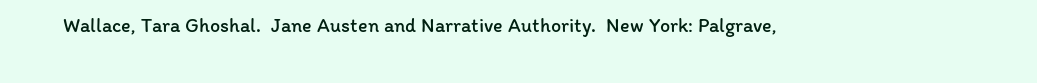Wallace, Tara Ghoshal.  Jane Austen and Narrative Authority.  New York: Palgrave,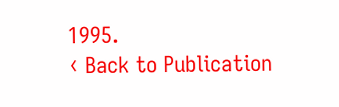1995.
‹ Back to Publication